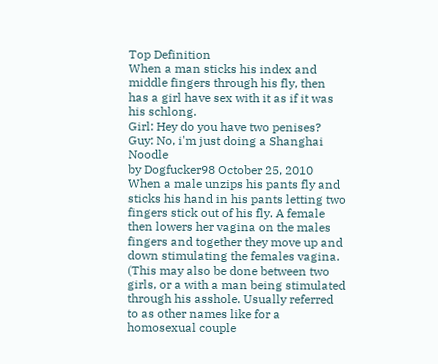Top Definition
When a man sticks his index and middle fingers through his fly, then has a girl have sex with it as if it was his schlong.
Girl: Hey do you have two penises?
Guy: No, i'm just doing a Shanghai Noodle
by Dogfucker98 October 25, 2010
When a male unzips his pants fly and sticks his hand in his pants letting two fingers stick out of his fly. A female then lowers her vagina on the males fingers and together they move up and down stimulating the females vagina. (This may also be done between two girls, or a with a man being stimulated through his asshole. Usually referred to as other names like for a homosexual couple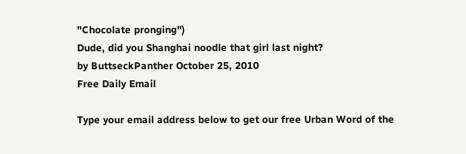"Chocolate pronging")
Dude, did you Shanghai noodle that girl last night?
by ButtseckPanther October 25, 2010
Free Daily Email

Type your email address below to get our free Urban Word of the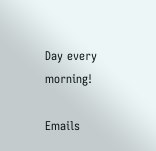Day every morning!

Emails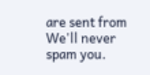are sent from We'll never spam you.